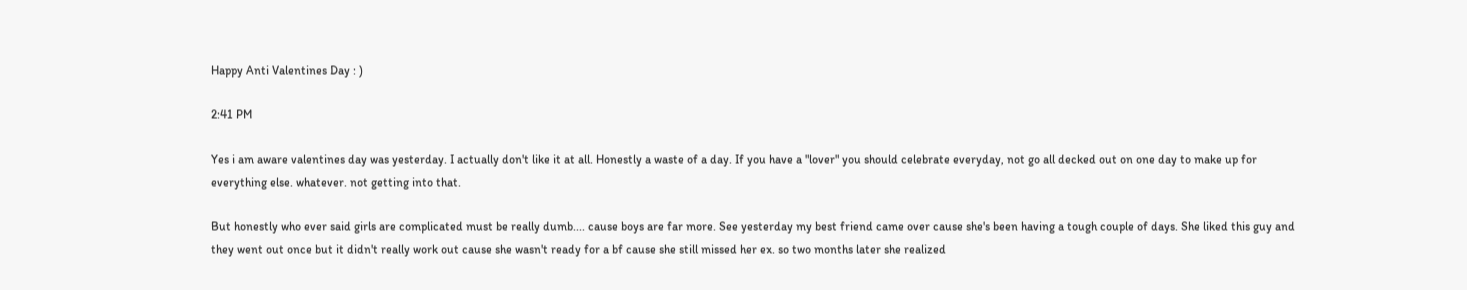Happy Anti Valentines Day : )

2:41 PM

Yes i am aware valentines day was yesterday. I actually don't like it at all. Honestly a waste of a day. If you have a "lover" you should celebrate everyday, not go all decked out on one day to make up for everything else. whatever. not getting into that.

But honestly who ever said girls are complicated must be really dumb.... cause boys are far more. See yesterday my best friend came over cause she's been having a tough couple of days. She liked this guy and they went out once but it didn't really work out cause she wasn't ready for a bf cause she still missed her ex. so two months later she realized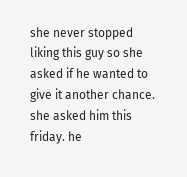she never stopped liking this guy so she asked if he wanted to give it another chance. she asked him this friday. he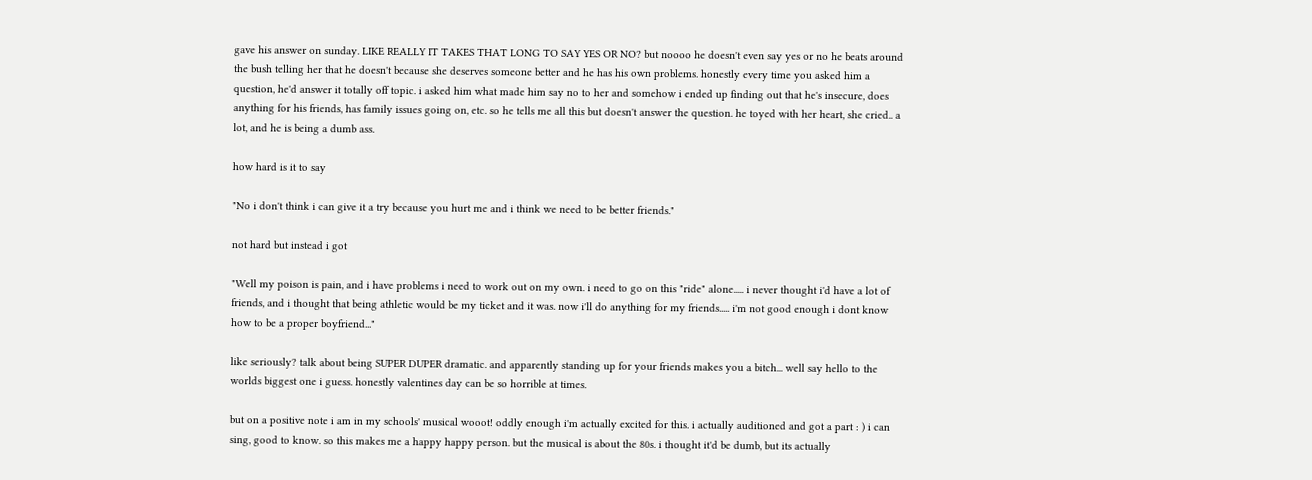gave his answer on sunday. LIKE REALLY IT TAKES THAT LONG TO SAY YES OR NO? but noooo he doesn't even say yes or no he beats around the bush telling her that he doesn't because she deserves someone better and he has his own problems. honestly every time you asked him a question, he'd answer it totally off topic. i asked him what made him say no to her and somehow i ended up finding out that he's insecure, does anything for his friends, has family issues going on, etc. so he tells me all this but doesn't answer the question. he toyed with her heart, she cried.. a lot, and he is being a dumb ass.

how hard is it to say

"No i don't think i can give it a try because you hurt me and i think we need to be better friends."

not hard but instead i got

"Well my poison is pain, and i have problems i need to work out on my own. i need to go on this "ride" alone..... i never thought i'd have a lot of friends, and i thought that being athletic would be my ticket and it was. now i'll do anything for my friends..... i'm not good enough i dont know how to be a proper boyfriend..."

like seriously? talk about being SUPER DUPER dramatic. and apparently standing up for your friends makes you a bitch... well say hello to the worlds biggest one i guess. honestly valentines day can be so horrible at times.

but on a positive note i am in my schools' musical wooot! oddly enough i'm actually excited for this. i actually auditioned and got a part : ) i can sing, good to know. so this makes me a happy happy person. but the musical is about the 80s. i thought it'd be dumb, but its actually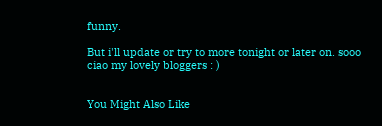funny.

But i'll update or try to more tonight or later on. sooo ciao my lovely bloggers : )


You Might Also Like